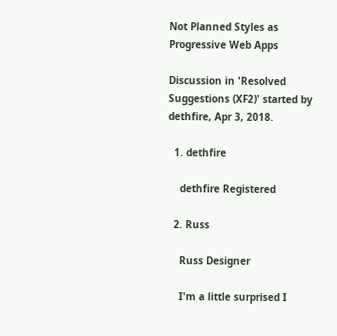Not Planned Styles as Progressive Web Apps

Discussion in 'Resolved Suggestions (XF2)' started by dethfire, Apr 3, 2018.

  1. dethfire

    dethfire Registered

  2. Russ

    Russ Designer

    I'm a little surprised I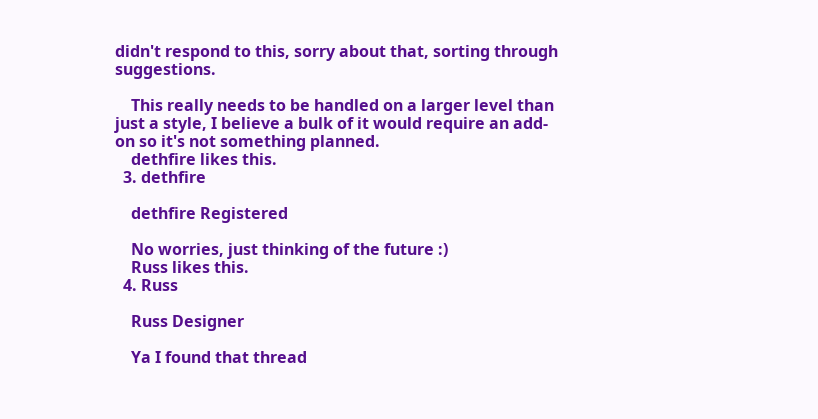didn't respond to this, sorry about that, sorting through suggestions.

    This really needs to be handled on a larger level than just a style, I believe a bulk of it would require an add-on so it's not something planned.
    dethfire likes this.
  3. dethfire

    dethfire Registered

    No worries, just thinking of the future :)
    Russ likes this.
  4. Russ

    Russ Designer

    Ya I found that thread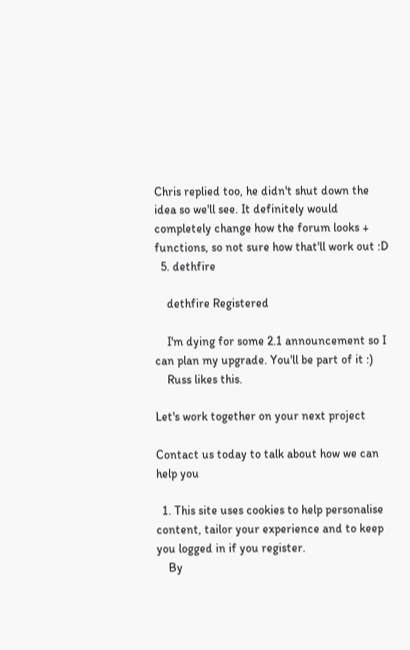Chris replied too, he didn't shut down the idea so we'll see. It definitely would completely change how the forum looks + functions, so not sure how that'll work out :D
  5. dethfire

    dethfire Registered

    I'm dying for some 2.1 announcement so I can plan my upgrade. You'll be part of it :)
    Russ likes this.

Let's work together on your next project

Contact us today to talk about how we can help you

  1. This site uses cookies to help personalise content, tailor your experience and to keep you logged in if you register.
    By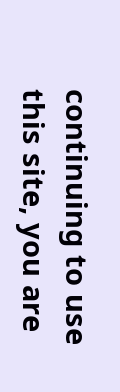continuing to use this site, you are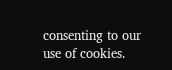consenting to our use of cookies.